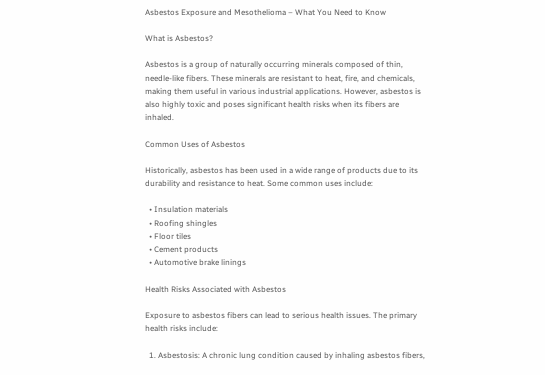Asbestos Exposure and Mesothelioma – What You Need to Know

What is Asbestos?

Asbestos is a group of naturally occurring minerals composed of thin, needle-like fibers. These minerals are resistant to heat, fire, and chemicals, making them useful in various industrial applications. However, asbestos is also highly toxic and poses significant health risks when its fibers are inhaled.

Common Uses of Asbestos

Historically, asbestos has been used in a wide range of products due to its durability and resistance to heat. Some common uses include:

  • Insulation materials
  • Roofing shingles
  • Floor tiles
  • Cement products
  • Automotive brake linings

Health Risks Associated with Asbestos

Exposure to asbestos fibers can lead to serious health issues. The primary health risks include:

  1. Asbestosis: A chronic lung condition caused by inhaling asbestos fibers,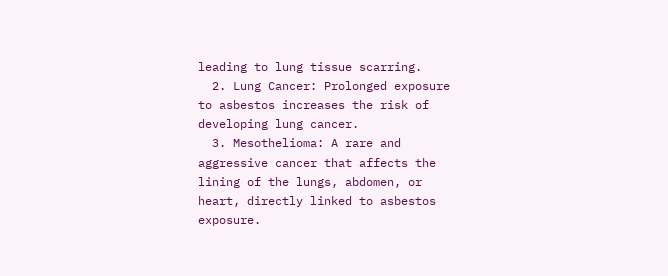leading to lung tissue scarring.
  2. Lung Cancer: Prolonged exposure to asbestos increases the risk of developing lung cancer.
  3. Mesothelioma: A rare and aggressive cancer that affects the lining of the lungs, abdomen, or heart, directly linked to asbestos exposure.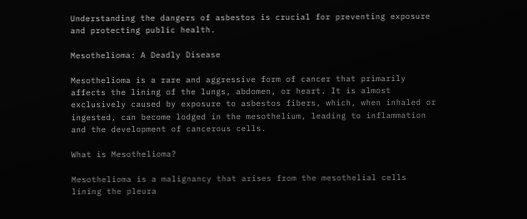Understanding the dangers of asbestos is crucial for preventing exposure and protecting public health.

Mesothelioma: A Deadly Disease

Mesothelioma is a rare and aggressive form of cancer that primarily affects the lining of the lungs, abdomen, or heart. It is almost exclusively caused by exposure to asbestos fibers, which, when inhaled or ingested, can become lodged in the mesothelium, leading to inflammation and the development of cancerous cells.

What is Mesothelioma?

Mesothelioma is a malignancy that arises from the mesothelial cells lining the pleura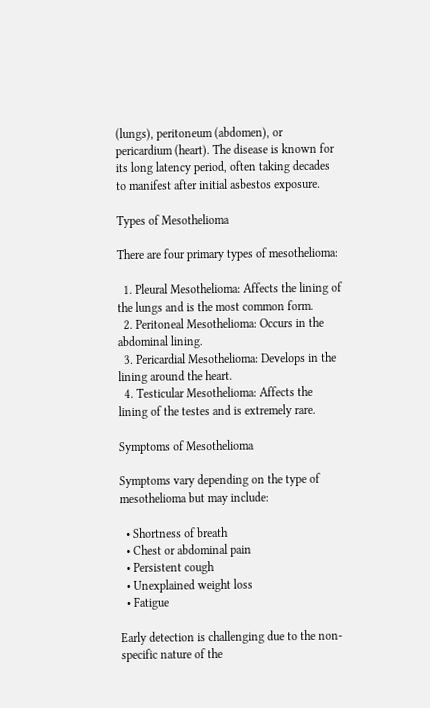(lungs), peritoneum (abdomen), or pericardium (heart). The disease is known for its long latency period, often taking decades to manifest after initial asbestos exposure.

Types of Mesothelioma

There are four primary types of mesothelioma:

  1. Pleural Mesothelioma: Affects the lining of the lungs and is the most common form.
  2. Peritoneal Mesothelioma: Occurs in the abdominal lining.
  3. Pericardial Mesothelioma: Develops in the lining around the heart.
  4. Testicular Mesothelioma: Affects the lining of the testes and is extremely rare.

Symptoms of Mesothelioma

Symptoms vary depending on the type of mesothelioma but may include:

  • Shortness of breath
  • Chest or abdominal pain
  • Persistent cough
  • Unexplained weight loss
  • Fatigue

Early detection is challenging due to the non-specific nature of the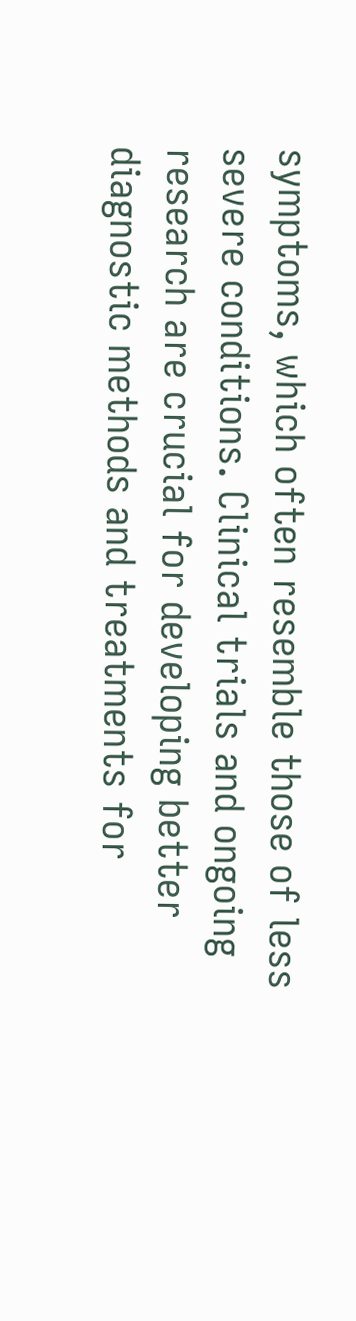symptoms, which often resemble those of less severe conditions. Clinical trials and ongoing research are crucial for developing better diagnostic methods and treatments for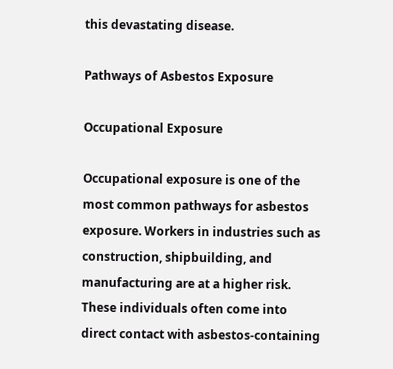this devastating disease.

Pathways of Asbestos Exposure

Occupational Exposure

Occupational exposure is one of the most common pathways for asbestos exposure. Workers in industries such as construction, shipbuilding, and manufacturing are at a higher risk. These individuals often come into direct contact with asbestos-containing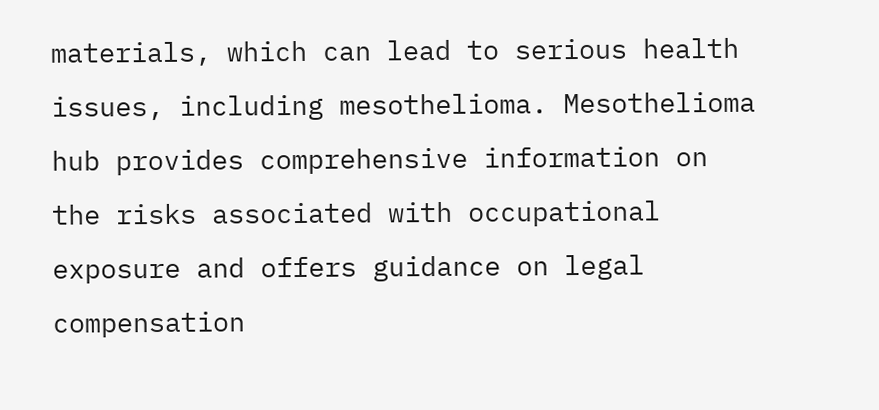materials, which can lead to serious health issues, including mesothelioma. Mesothelioma hub provides comprehensive information on the risks associated with occupational exposure and offers guidance on legal compensation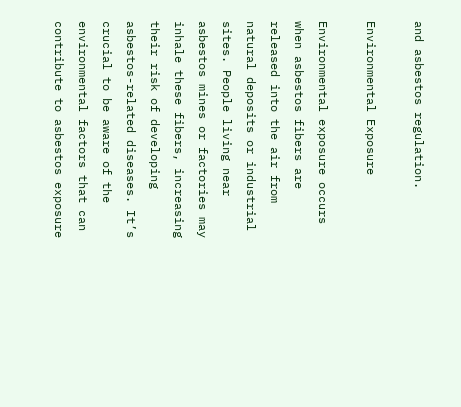and asbestos regulation.

Environmental Exposure

Environmental exposure occurs when asbestos fibers are released into the air from natural deposits or industrial sites. People living near asbestos mines or factories may inhale these fibers, increasing their risk of developing asbestos-related diseases. It’s crucial to be aware of the environmental factors that can contribute to asbestos exposure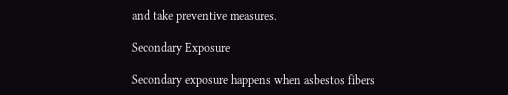and take preventive measures.

Secondary Exposure

Secondary exposure happens when asbestos fibers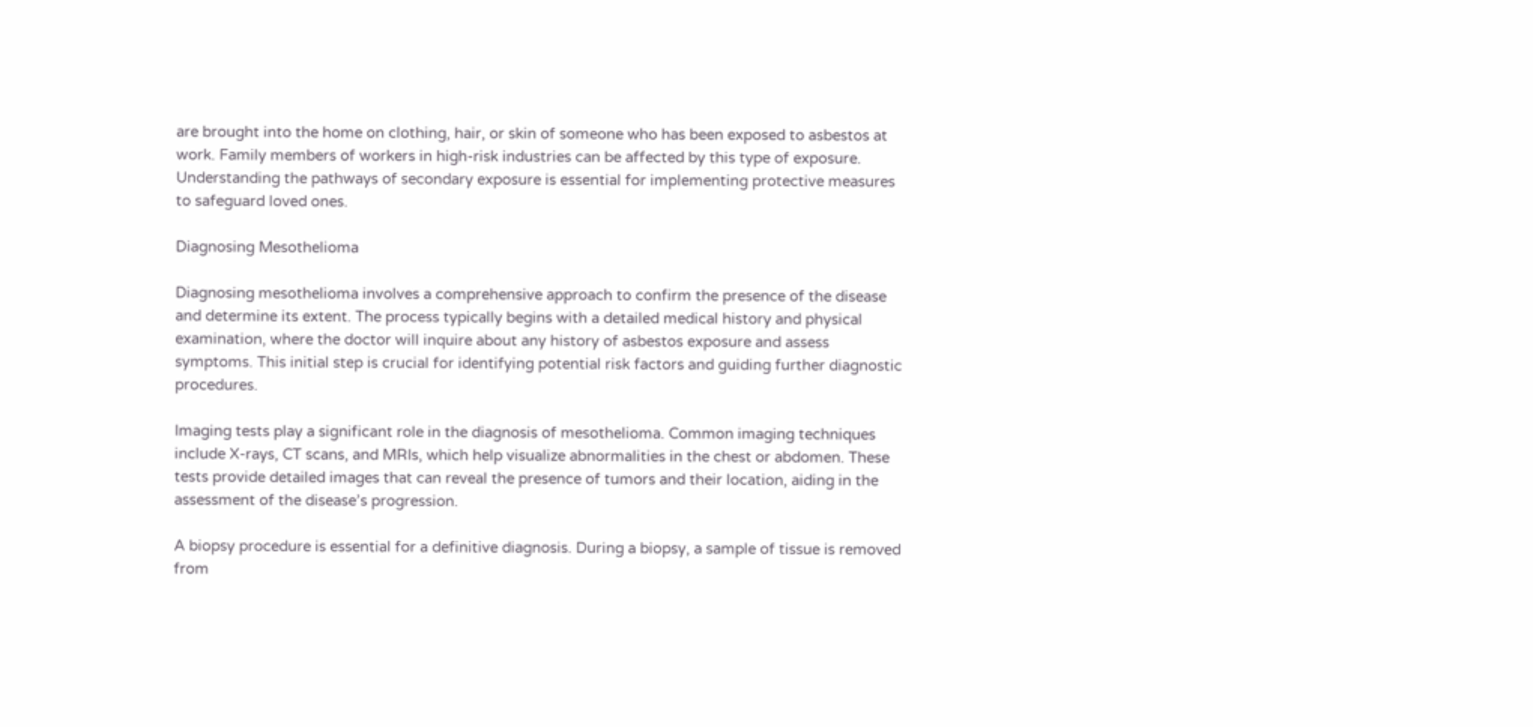are brought into the home on clothing, hair, or skin of someone who has been exposed to asbestos at work. Family members of workers in high-risk industries can be affected by this type of exposure. Understanding the pathways of secondary exposure is essential for implementing protective measures to safeguard loved ones.

Diagnosing Mesothelioma

Diagnosing mesothelioma involves a comprehensive approach to confirm the presence of the disease and determine its extent. The process typically begins with a detailed medical history and physical examination, where the doctor will inquire about any history of asbestos exposure and assess symptoms. This initial step is crucial for identifying potential risk factors and guiding further diagnostic procedures.

Imaging tests play a significant role in the diagnosis of mesothelioma. Common imaging techniques include X-rays, CT scans, and MRIs, which help visualize abnormalities in the chest or abdomen. These tests provide detailed images that can reveal the presence of tumors and their location, aiding in the assessment of the disease’s progression.

A biopsy procedure is essential for a definitive diagnosis. During a biopsy, a sample of tissue is removed from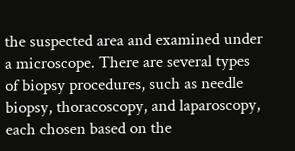the suspected area and examined under a microscope. There are several types of biopsy procedures, such as needle biopsy, thoracoscopy, and laparoscopy, each chosen based on the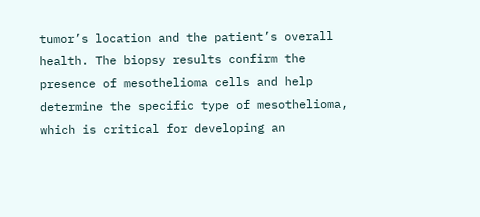tumor’s location and the patient’s overall health. The biopsy results confirm the presence of mesothelioma cells and help determine the specific type of mesothelioma, which is critical for developing an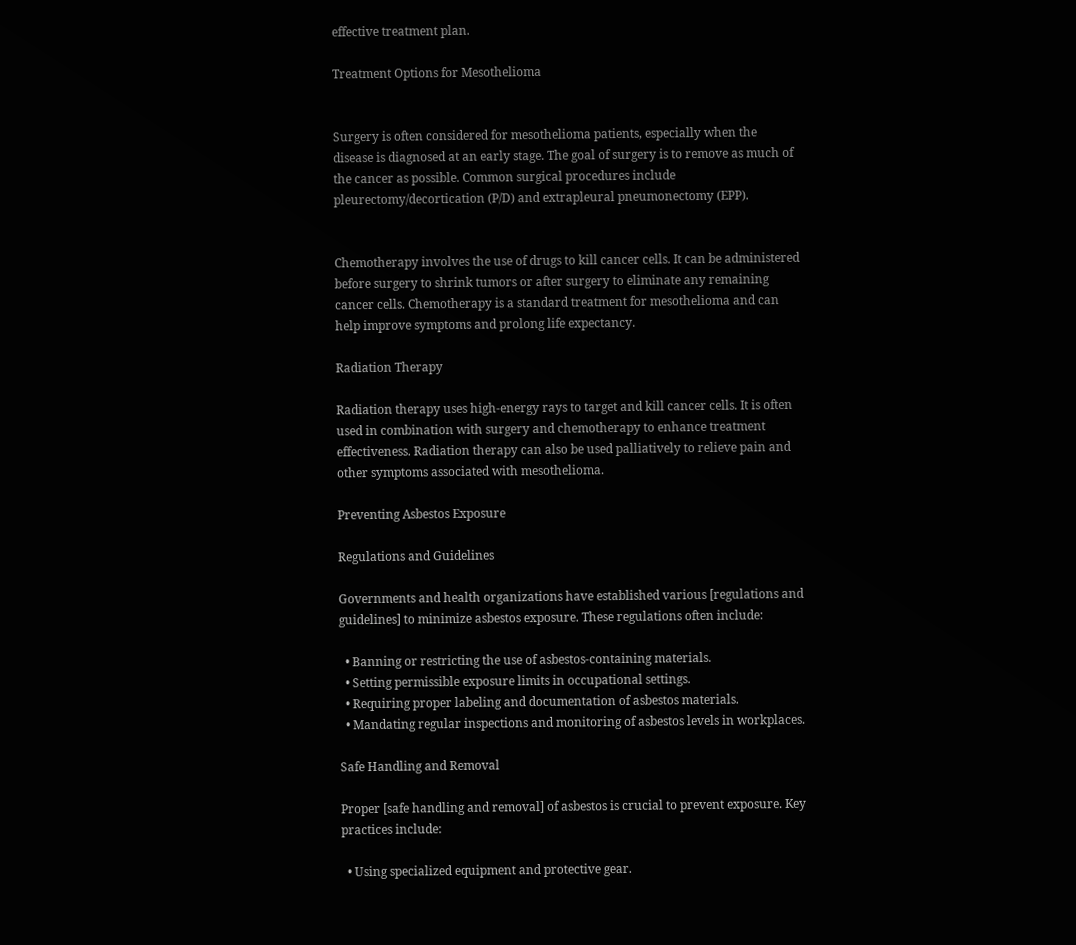effective treatment plan.

Treatment Options for Mesothelioma


Surgery is often considered for mesothelioma patients, especially when the disease is diagnosed at an early stage. The goal of surgery is to remove as much of the cancer as possible. Common surgical procedures include pleurectomy/decortication (P/D) and extrapleural pneumonectomy (EPP).


Chemotherapy involves the use of drugs to kill cancer cells. It can be administered before surgery to shrink tumors or after surgery to eliminate any remaining cancer cells. Chemotherapy is a standard treatment for mesothelioma and can help improve symptoms and prolong life expectancy.

Radiation Therapy

Radiation therapy uses high-energy rays to target and kill cancer cells. It is often used in combination with surgery and chemotherapy to enhance treatment effectiveness. Radiation therapy can also be used palliatively to relieve pain and other symptoms associated with mesothelioma.

Preventing Asbestos Exposure

Regulations and Guidelines

Governments and health organizations have established various [regulations and guidelines] to minimize asbestos exposure. These regulations often include:

  • Banning or restricting the use of asbestos-containing materials.
  • Setting permissible exposure limits in occupational settings.
  • Requiring proper labeling and documentation of asbestos materials.
  • Mandating regular inspections and monitoring of asbestos levels in workplaces.

Safe Handling and Removal

Proper [safe handling and removal] of asbestos is crucial to prevent exposure. Key practices include:

  • Using specialized equipment and protective gear.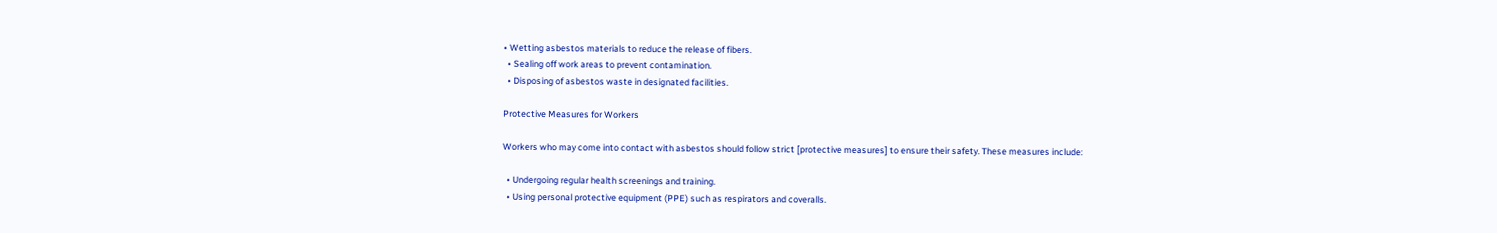• Wetting asbestos materials to reduce the release of fibers.
  • Sealing off work areas to prevent contamination.
  • Disposing of asbestos waste in designated facilities.

Protective Measures for Workers

Workers who may come into contact with asbestos should follow strict [protective measures] to ensure their safety. These measures include:

  • Undergoing regular health screenings and training.
  • Using personal protective equipment (PPE) such as respirators and coveralls.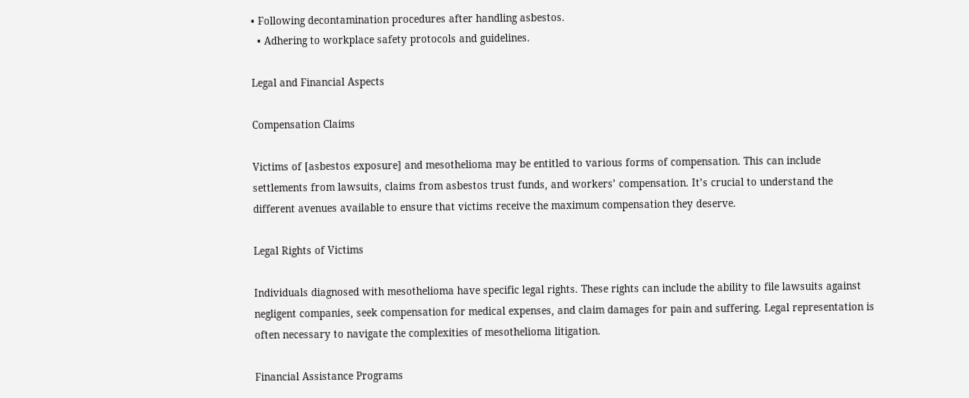• Following decontamination procedures after handling asbestos.
  • Adhering to workplace safety protocols and guidelines.

Legal and Financial Aspects

Compensation Claims

Victims of [asbestos exposure] and mesothelioma may be entitled to various forms of compensation. This can include settlements from lawsuits, claims from asbestos trust funds, and workers’ compensation. It’s crucial to understand the different avenues available to ensure that victims receive the maximum compensation they deserve.

Legal Rights of Victims

Individuals diagnosed with mesothelioma have specific legal rights. These rights can include the ability to file lawsuits against negligent companies, seek compensation for medical expenses, and claim damages for pain and suffering. Legal representation is often necessary to navigate the complexities of mesothelioma litigation.

Financial Assistance Programs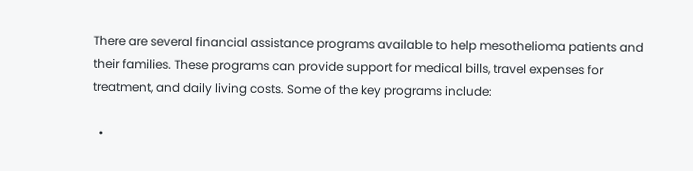There are several financial assistance programs available to help mesothelioma patients and their families. These programs can provide support for medical bills, travel expenses for treatment, and daily living costs. Some of the key programs include:

  •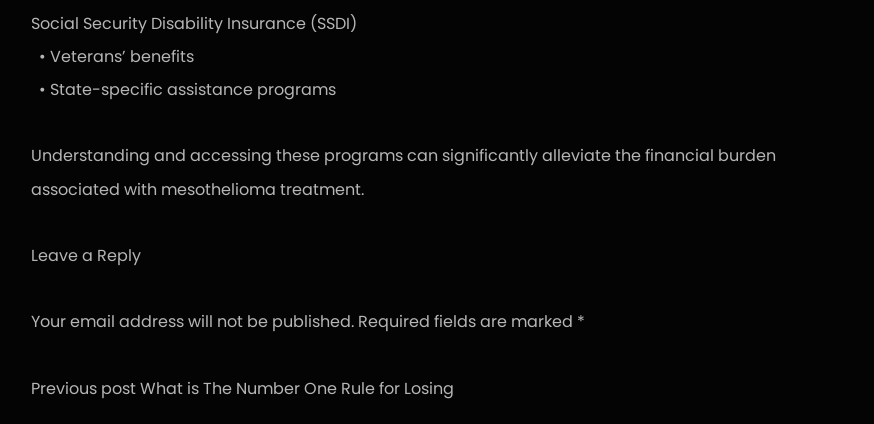Social Security Disability Insurance (SSDI)
  • Veterans’ benefits
  • State-specific assistance programs

Understanding and accessing these programs can significantly alleviate the financial burden associated with mesothelioma treatment.

Leave a Reply

Your email address will not be published. Required fields are marked *

Previous post What is The Number One Rule for Losing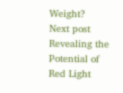Weight?
Next post Revealing the Potential of Red Light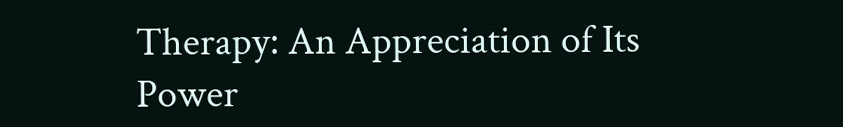Therapy: An Appreciation of Its Power